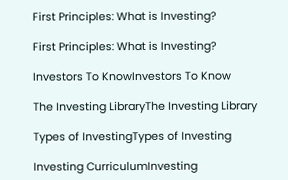First Principles: What is Investing?

First Principles: What is Investing?

Investors To KnowInvestors To Know

The Investing LibraryThe Investing Library

Types of InvestingTypes of Investing

Investing CurriculumInvesting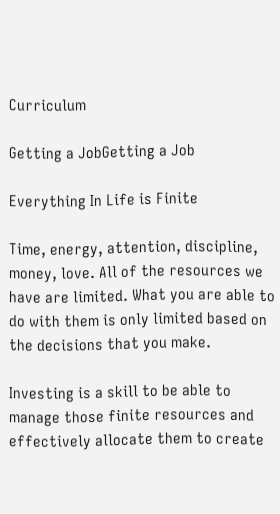Curriculum

Getting a JobGetting a Job

Everything In Life is Finite

Time, energy, attention, discipline, money, love. All of the resources we have are limited. What you are able to do with them is only limited based on the decisions that you make.

Investing is a skill to be able to manage those finite resources and effectively allocate them to create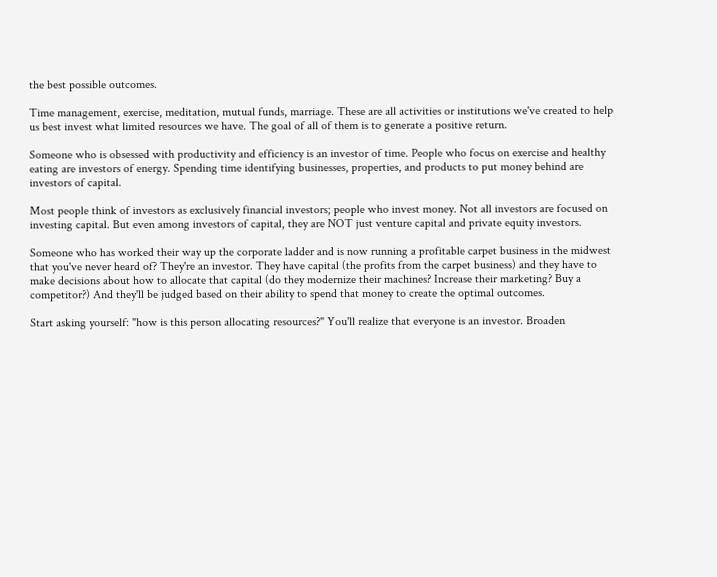the best possible outcomes.

Time management, exercise, meditation, mutual funds, marriage. These are all activities or institutions we've created to help us best invest what limited resources we have. The goal of all of them is to generate a positive return.

Someone who is obsessed with productivity and efficiency is an investor of time. People who focus on exercise and healthy eating are investors of energy. Spending time identifying businesses, properties, and products to put money behind are investors of capital.

Most people think of investors as exclusively financial investors; people who invest money. Not all investors are focused on investing capital. But even among investors of capital, they are NOT just venture capital and private equity investors.

Someone who has worked their way up the corporate ladder and is now running a profitable carpet business in the midwest that you've never heard of? They're an investor. They have capital (the profits from the carpet business) and they have to make decisions about how to allocate that capital (do they modernize their machines? Increase their marketing? Buy a competitor?) And they'll be judged based on their ability to spend that money to create the optimal outcomes.

Start asking yourself: "how is this person allocating resources?" You'll realize that everyone is an investor. Broaden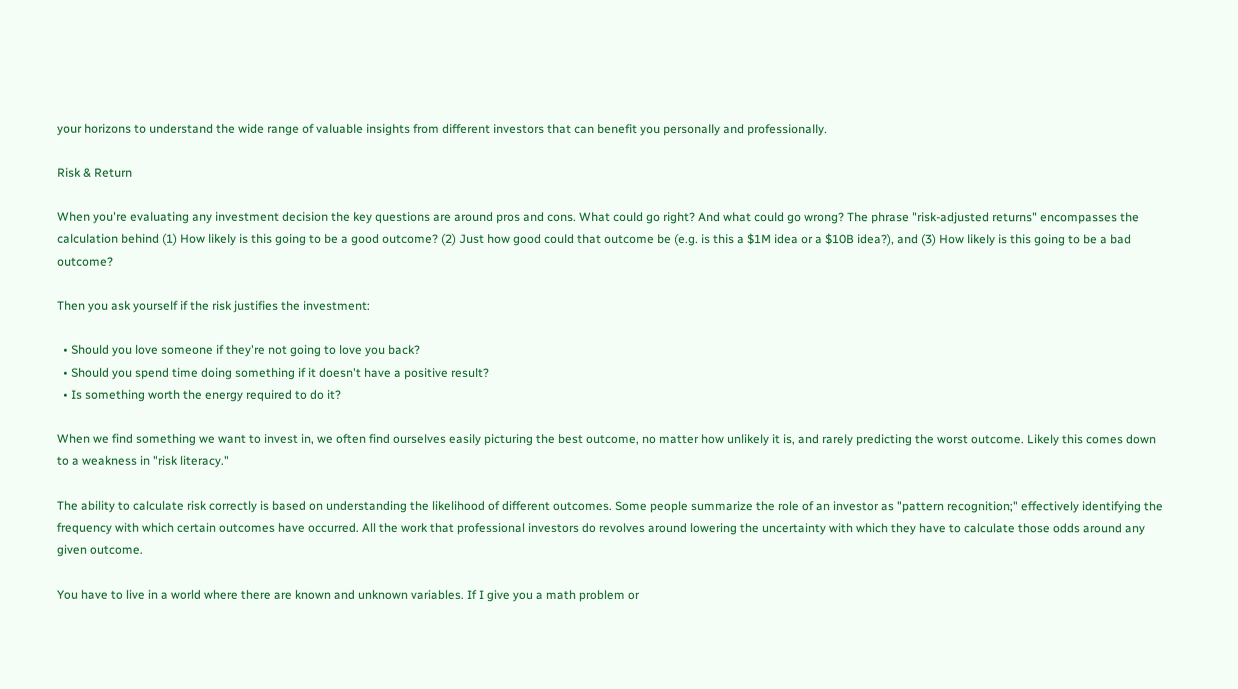your horizons to understand the wide range of valuable insights from different investors that can benefit you personally and professionally.

Risk & Return

When you're evaluating any investment decision the key questions are around pros and cons. What could go right? And what could go wrong? The phrase "risk-adjusted returns" encompasses the calculation behind (1) How likely is this going to be a good outcome? (2) Just how good could that outcome be (e.g. is this a $1M idea or a $10B idea?), and (3) How likely is this going to be a bad outcome?

Then you ask yourself if the risk justifies the investment:

  • Should you love someone if they're not going to love you back?
  • Should you spend time doing something if it doesn't have a positive result?
  • Is something worth the energy required to do it?

When we find something we want to invest in, we often find ourselves easily picturing the best outcome, no matter how unlikely it is, and rarely predicting the worst outcome. Likely this comes down to a weakness in "risk literacy."

The ability to calculate risk correctly is based on understanding the likelihood of different outcomes. Some people summarize the role of an investor as "pattern recognition;" effectively identifying the frequency with which certain outcomes have occurred. All the work that professional investors do revolves around lowering the uncertainty with which they have to calculate those odds around any given outcome.

You have to live in a world where there are known and unknown variables. If I give you a math problem or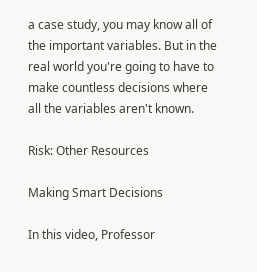a case study, you may know all of the important variables. But in the real world you're going to have to make countless decisions where all the variables aren't known.

Risk: Other Resources

Making Smart Decisions

In this video, Professor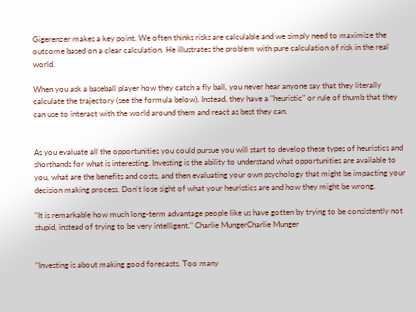Gigerenzer makes a key point. We often thinks risks are calculable and we simply need to maximize the outcome based on a clear calculation. He illustrates the problem with pure calculation of risk in the real world.

When you ask a baseball player how they catch a fly ball, you never hear anyone say that they literally calculate the trajectory (see the formula below). Instead, they have a "heuristic" or rule of thumb that they can use to interact with the world around them and react as best they can.


As you evaluate all the opportunities you could pursue you will start to develop these types of heuristics and shorthands for what is interesting. Investing is the ability to understand what opportunities are available to you, what are the benefits and costs, and then evaluating your own psychology that might be impacting your decision making process. Don't lose sight of what your heuristics are and how they might be wrong.

"It is remarkable how much long-term advantage people like us have gotten by trying to be consistently not stupid, instead of trying to be very intelligent." Charlie MungerCharlie Munger


"Investing is about making good forecasts. Too many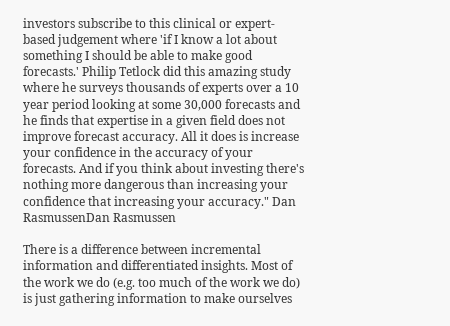investors subscribe to this clinical or expert-based judgement where 'if I know a lot about something I should be able to make good forecasts.' Philip Tetlock did this amazing study where he surveys thousands of experts over a 10 year period looking at some 30,000 forecasts and he finds that expertise in a given field does not improve forecast accuracy. All it does is increase your confidence in the accuracy of your forecasts. And if you think about investing there's nothing more dangerous than increasing your confidence that increasing your accuracy." Dan RasmussenDan Rasmussen

There is a difference between incremental information and differentiated insights. Most of the work we do (e.g. too much of the work we do) is just gathering information to make ourselves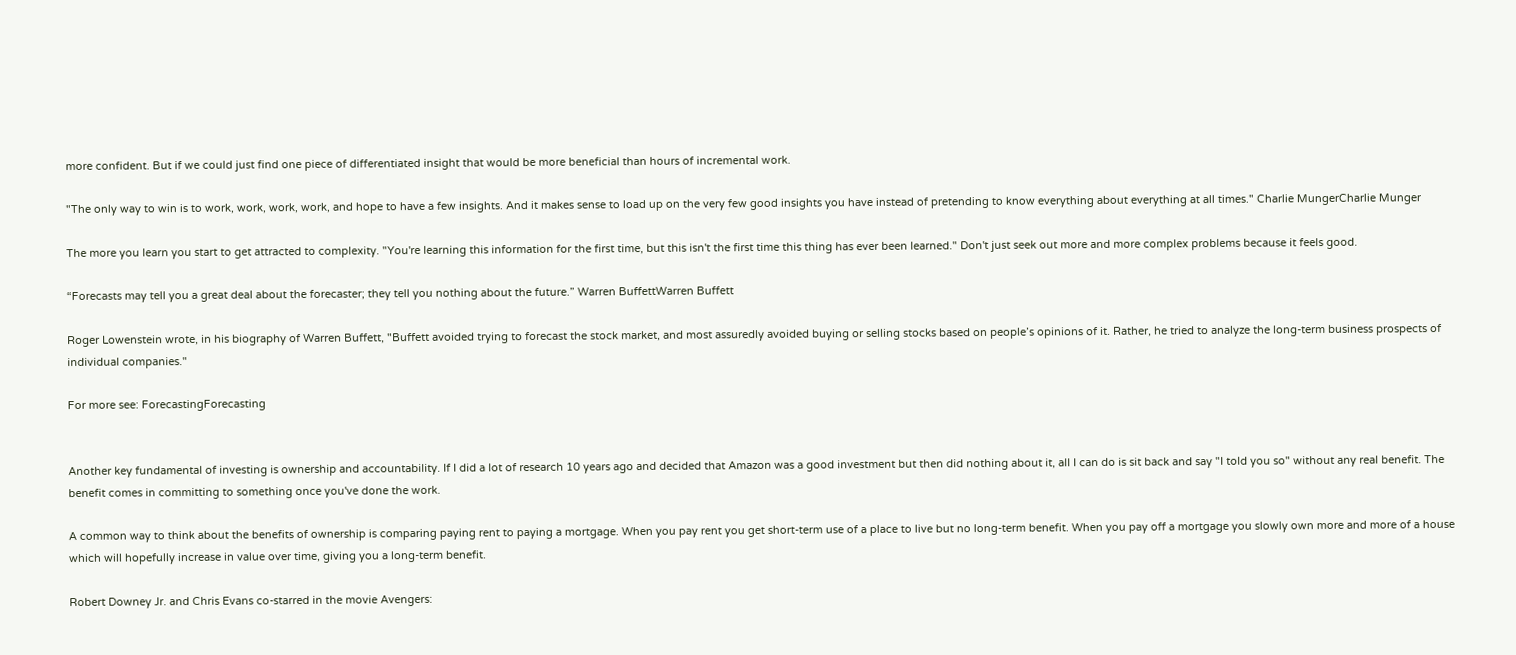more confident. But if we could just find one piece of differentiated insight that would be more beneficial than hours of incremental work.

"The only way to win is to work, work, work, work, and hope to have a few insights. And it makes sense to load up on the very few good insights you have instead of pretending to know everything about everything at all times." Charlie MungerCharlie Munger

The more you learn you start to get attracted to complexity. "You're learning this information for the first time, but this isn't the first time this thing has ever been learned." Don't just seek out more and more complex problems because it feels good.

“Forecasts may tell you a great deal about the forecaster; they tell you nothing about the future.” Warren BuffettWarren Buffett

Roger Lowenstein wrote, in his biography of Warren Buffett, "Buffett avoided trying to forecast the stock market, and most assuredly avoided buying or selling stocks based on people’s opinions of it. Rather, he tried to analyze the long-term business prospects of individual companies."

For more see: ForecastingForecasting


Another key fundamental of investing is ownership and accountability. If I did a lot of research 10 years ago and decided that Amazon was a good investment but then did nothing about it, all I can do is sit back and say "I told you so" without any real benefit. The benefit comes in committing to something once you've done the work.

A common way to think about the benefits of ownership is comparing paying rent to paying a mortgage. When you pay rent you get short-term use of a place to live but no long-term benefit. When you pay off a mortgage you slowly own more and more of a house which will hopefully increase in value over time, giving you a long-term benefit.

Robert Downey Jr. and Chris Evans co-starred in the movie Avengers: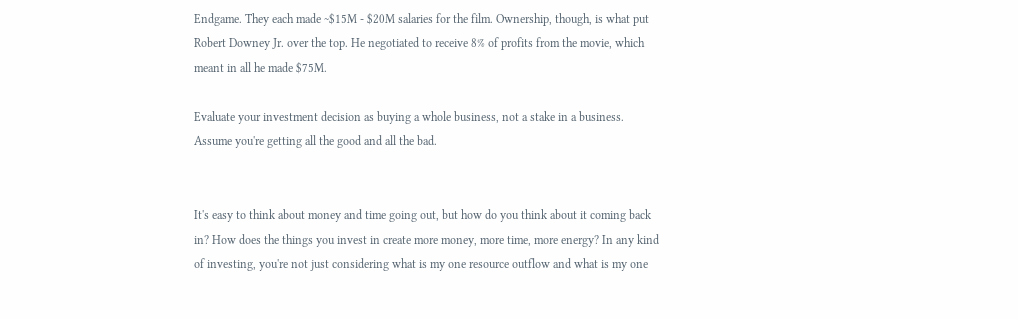Endgame. They each made ~$15M - $20M salaries for the film. Ownership, though, is what put Robert Downey Jr. over the top. He negotiated to receive 8% of profits from the movie, which meant in all he made $75M.

Evaluate your investment decision as buying a whole business, not a stake in a business. Assume you're getting all the good and all the bad.


It's easy to think about money and time going out, but how do you think about it coming back in? How does the things you invest in create more money, more time, more energy? In any kind of investing, you're not just considering what is my one resource outflow and what is my one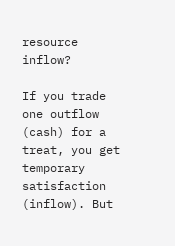resource inflow?

If you trade one outflow (cash) for a treat, you get temporary satisfaction (inflow). But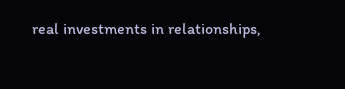real investments in relationships,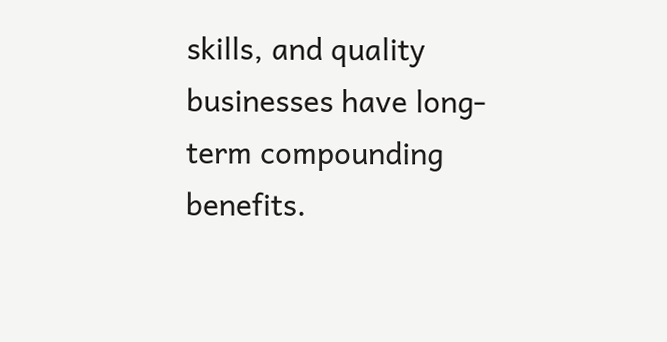skills, and quality businesses have long-term compounding benefits.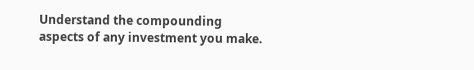Understand the compounding aspects of any investment you make.